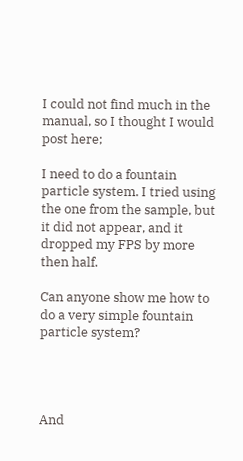I could not find much in the manual, so I thought I would post here;

I need to do a fountain particle system. I tried using the one from the sample, but it did not appear, and it dropped my FPS by more then half.

Can anyone show me how to do a very simple fountain particle system?




And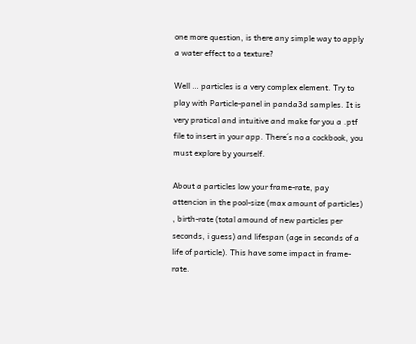one more question, is there any simple way to apply a water effect to a texture?

Well … particles is a very complex element. Try to play with Particle-panel in panda3d samples. It is very pratical and intuitive and make for you a .ptf file to insert in your app. There´s no a cockbook, you must explore by yourself.

About a particles low your frame-rate, pay attencion in the pool-size (max amount of particles) , birth-rate (total amound of new particles per seconds, i guess) and lifespan (age in seconds of a life of particle). This have some impact in frame-rate.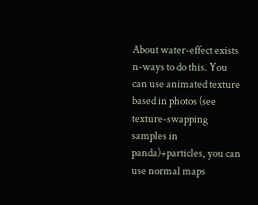About water-effect exists n-ways to do this. You can use animated texture based in photos (see texture-swapping samples in panda)+particles, you can use normal maps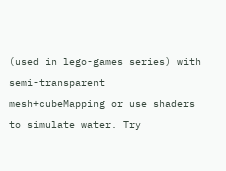(used in lego-games series) with semi-transparent mesh+cubeMapping or use shaders to simulate water. Try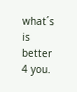what´s is better 4 you.